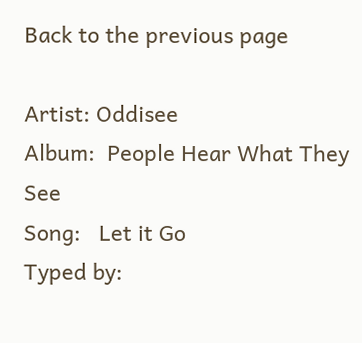Back to the previous page

Artist: Oddisee
Album:  People Hear What They See
Song:   Let it Go
Typed by: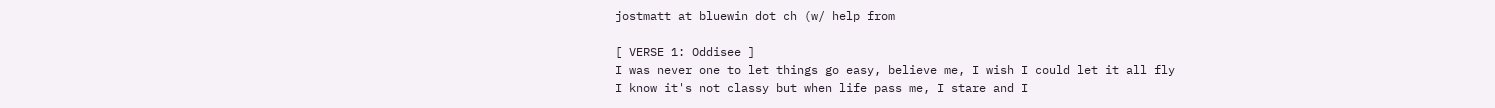jostmatt at bluewin dot ch (w/ help from

[ VERSE 1: Oddisee ]
I was never one to let things go easy, believe me, I wish I could let it all fly
I know it's not classy but when life pass me, I stare and I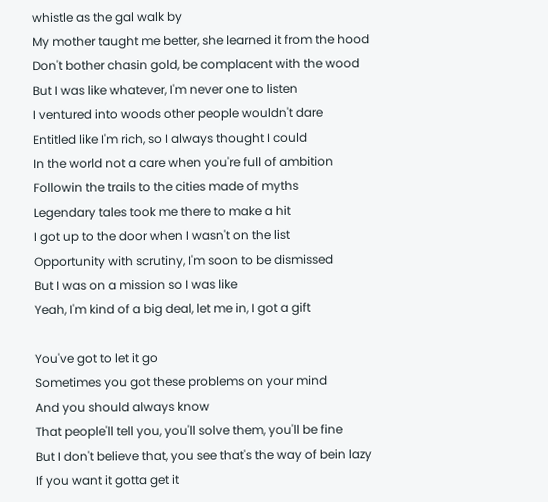whistle as the gal walk by
My mother taught me better, she learned it from the hood
Don't bother chasin gold, be complacent with the wood
But I was like whatever, I'm never one to listen
I ventured into woods other people wouldn't dare
Entitled like I'm rich, so I always thought I could
In the world not a care when you're full of ambition
Followin the trails to the cities made of myths
Legendary tales took me there to make a hit
I got up to the door when I wasn't on the list
Opportunity with scrutiny, I'm soon to be dismissed
But I was on a mission so I was like
Yeah, I'm kind of a big deal, let me in, I got a gift

You've got to let it go
Sometimes you got these problems on your mind
And you should always know
That people'll tell you, you'll solve them, you'll be fine
But I don't believe that, you see that's the way of bein lazy
If you want it gotta get it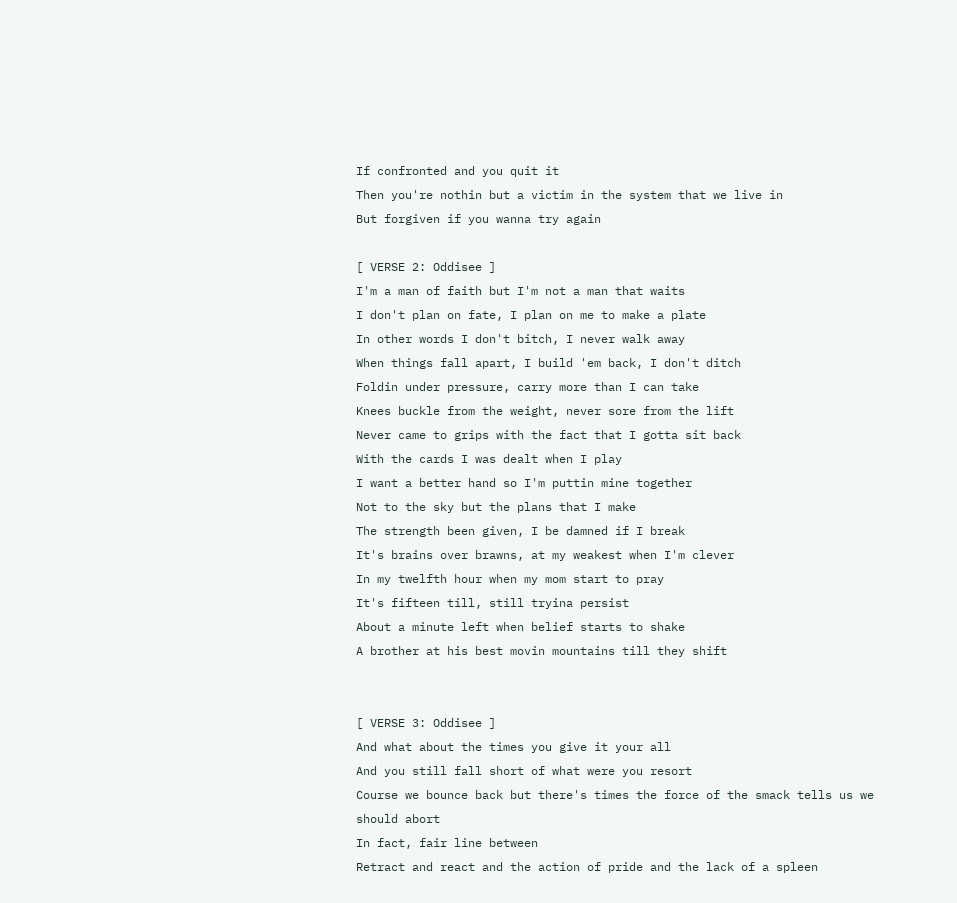If confronted and you quit it
Then you're nothin but a victim in the system that we live in
But forgiven if you wanna try again

[ VERSE 2: Oddisee ]
I'm a man of faith but I'm not a man that waits
I don't plan on fate, I plan on me to make a plate
In other words I don't bitch, I never walk away
When things fall apart, I build 'em back, I don't ditch
Foldin under pressure, carry more than I can take
Knees buckle from the weight, never sore from the lift
Never came to grips with the fact that I gotta sit back
With the cards I was dealt when I play
I want a better hand so I'm puttin mine together
Not to the sky but the plans that I make
The strength been given, I be damned if I break
It's brains over brawns, at my weakest when I'm clever
In my twelfth hour when my mom start to pray
It's fifteen till, still tryina persist
About a minute left when belief starts to shake
A brother at his best movin mountains till they shift


[ VERSE 3: Oddisee ]
And what about the times you give it your all
And you still fall short of what were you resort
Course we bounce back but there's times the force of the smack tells us we should abort
In fact, fair line between
Retract and react and the action of pride and the lack of a spleen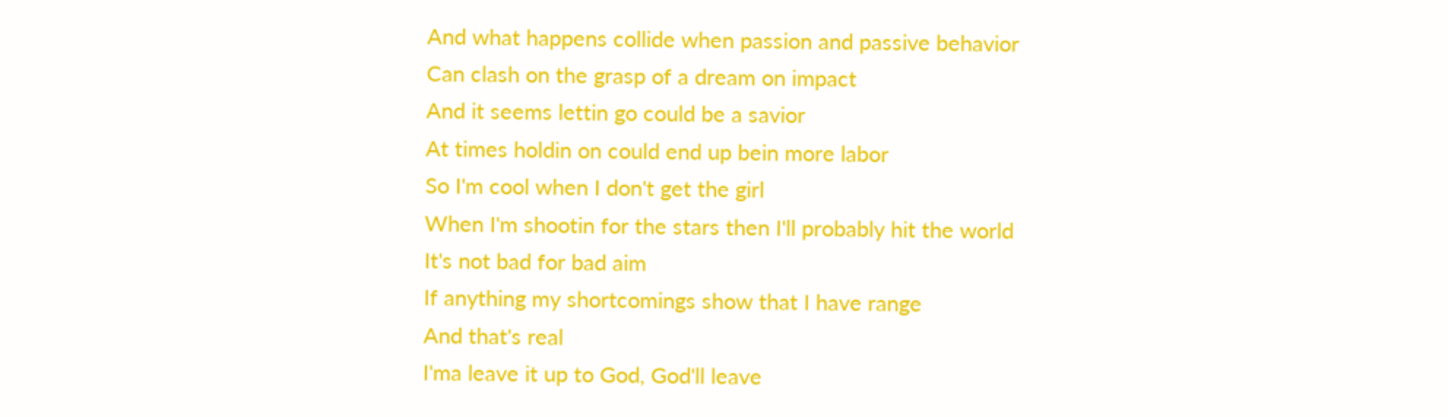And what happens collide when passion and passive behavior
Can clash on the grasp of a dream on impact
And it seems lettin go could be a savior
At times holdin on could end up bein more labor
So I'm cool when I don't get the girl
When I'm shootin for the stars then I'll probably hit the world
It's not bad for bad aim
If anything my shortcomings show that I have range
And that's real
I'ma leave it up to God, God'll leave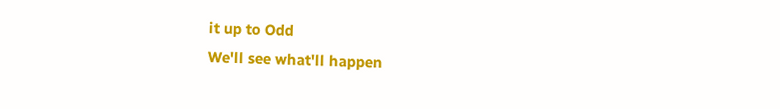it up to Odd
We'll see what'll happen